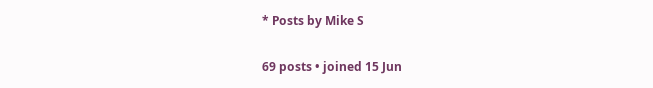* Posts by Mike S

69 posts • joined 15 Jun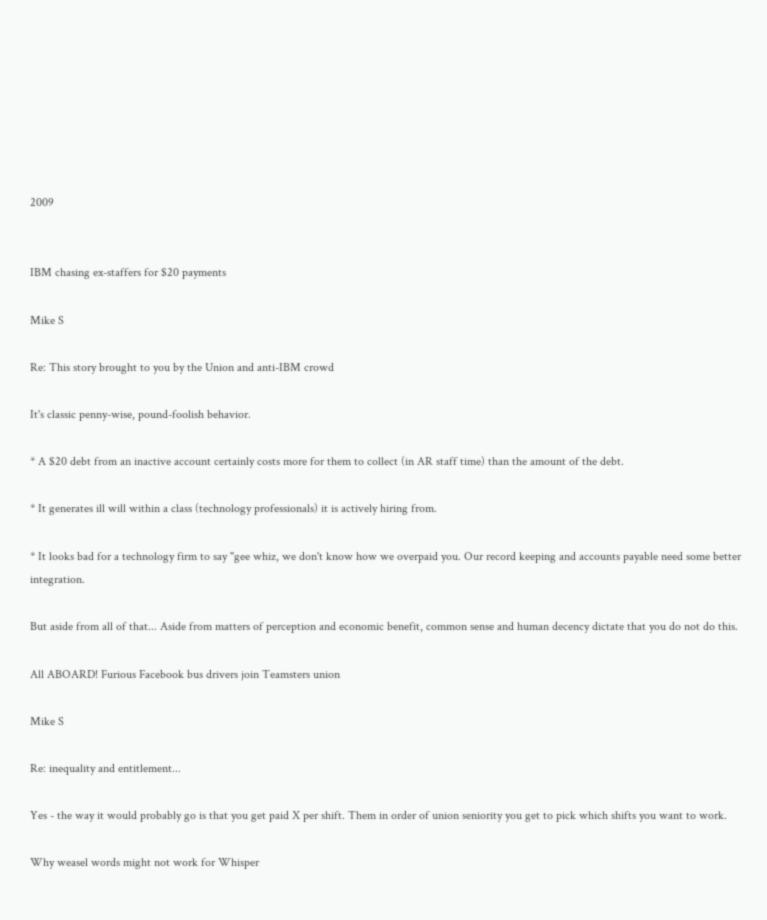2009


IBM chasing ex-staffers for $20 payments

Mike S

Re: This story brought to you by the Union and anti-IBM crowd

It's classic penny-wise, pound-foolish behavior.

* A $20 debt from an inactive account certainly costs more for them to collect (in AR staff time) than the amount of the debt.

* It generates ill will within a class (technology professionals) it is actively hiring from.

* It looks bad for a technology firm to say "gee whiz, we don't know how we overpaid you. Our record keeping and accounts payable need some better integration.

But aside from all of that... Aside from matters of perception and economic benefit, common sense and human decency dictate that you do not do this.

All ABOARD! Furious Facebook bus drivers join Teamsters union

Mike S

Re: inequality and entitlement...

Yes - the way it would probably go is that you get paid X per shift. Them in order of union seniority you get to pick which shifts you want to work.

Why weasel words might not work for Whisper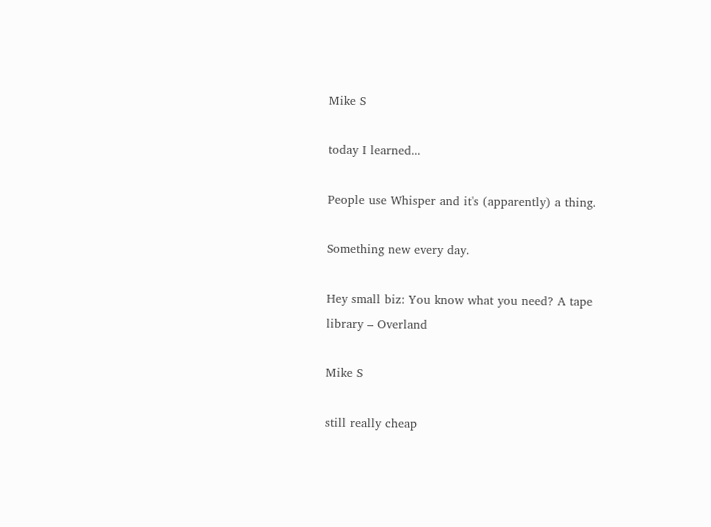Mike S

today I learned...

People use Whisper and it's (apparently) a thing.

Something new every day.

Hey small biz: You know what you need? A tape library – Overland

Mike S

still really cheap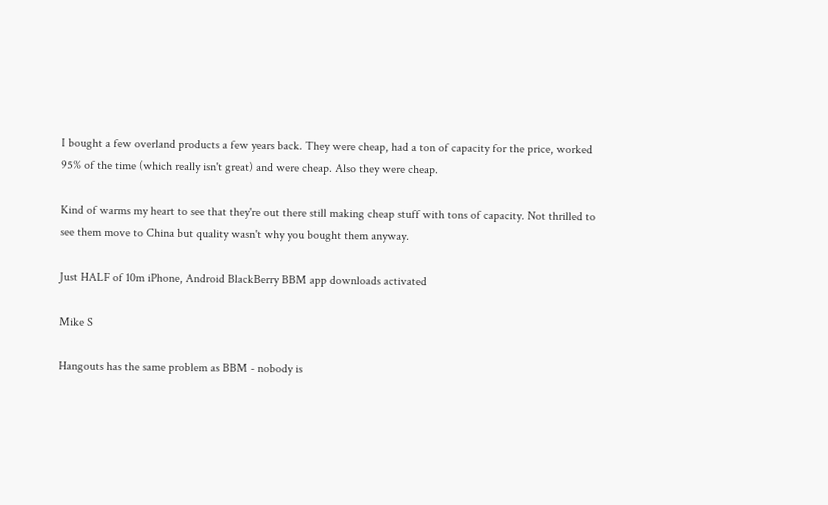I bought a few overland products a few years back. They were cheap, had a ton of capacity for the price, worked 95% of the time (which really isn't great) and were cheap. Also they were cheap.

Kind of warms my heart to see that they're out there still making cheap stuff with tons of capacity. Not thrilled to see them move to China but quality wasn't why you bought them anyway.

Just HALF of 10m iPhone, Android BlackBerry BBM app downloads activated

Mike S

Hangouts has the same problem as BBM - nobody is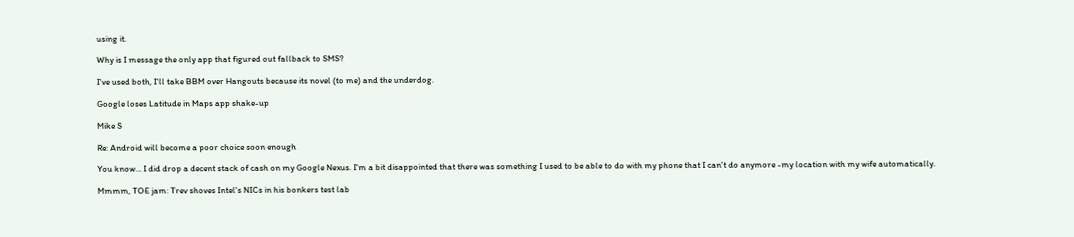using it.

Why is I message the only app that figured out fallback to SMS?

I've used both, I'll take BBM over Hangouts because its novel (to me) and the underdog.

Google loses Latitude in Maps app shake-up

Mike S

Re: Android will become a poor choice soon enough

You know... I did drop a decent stack of cash on my Google Nexus. I'm a bit disappointed that there was something I used to be able to do with my phone that I can't do anymore -my location with my wife automatically.

Mmmm, TOE jam: Trev shoves Intel's NICs in his bonkers test lab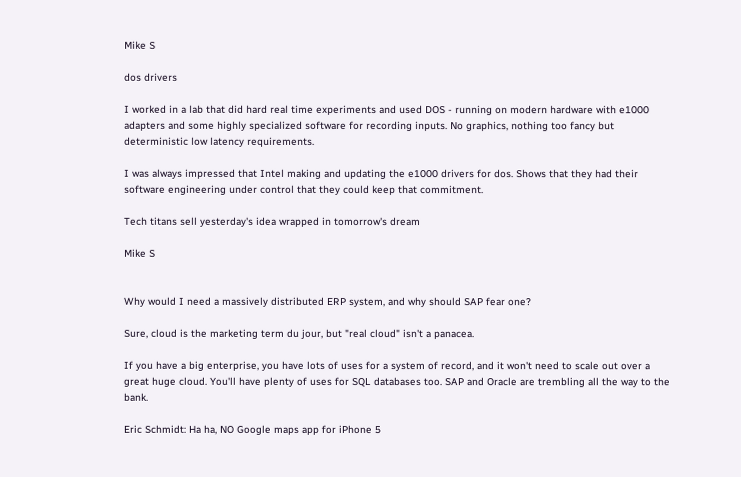Mike S

dos drivers

I worked in a lab that did hard real time experiments and used DOS - running on modern hardware with e1000 adapters and some highly specialized software for recording inputs. No graphics, nothing too fancy but deterministic low latency requirements.

I was always impressed that Intel making and updating the e1000 drivers for dos. Shows that they had their software engineering under control that they could keep that commitment.

Tech titans sell yesterday's idea wrapped in tomorrow's dream

Mike S


Why would I need a massively distributed ERP system, and why should SAP fear one?

Sure, cloud is the marketing term du jour, but "real cloud" isn't a panacea.

If you have a big enterprise, you have lots of uses for a system of record, and it won't need to scale out over a great huge cloud. You'll have plenty of uses for SQL databases too. SAP and Oracle are trembling all the way to the bank.

Eric Schmidt: Ha ha, NO Google maps app for iPhone 5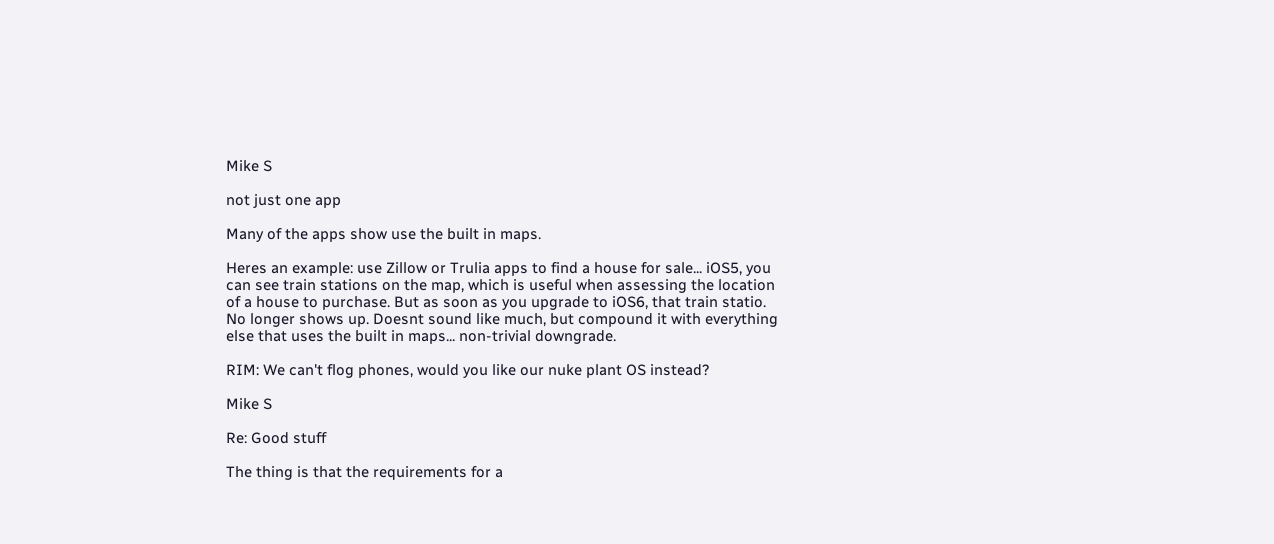Mike S

not just one app

Many of the apps show use the built in maps.

Heres an example: use Zillow or Trulia apps to find a house for sale... iOS5, you can see train stations on the map, which is useful when assessing the location of a house to purchase. But as soon as you upgrade to iOS6, that train statio. No longer shows up. Doesnt sound like much, but compound it with everything else that uses the built in maps... non-trivial downgrade.

RIM: We can't flog phones, would you like our nuke plant OS instead?

Mike S

Re: Good stuff

The thing is that the requirements for a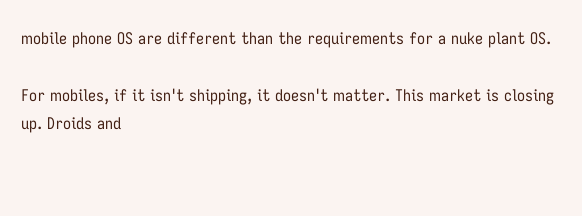mobile phone OS are different than the requirements for a nuke plant OS.

For mobiles, if it isn't shipping, it doesn't matter. This market is closing up. Droids and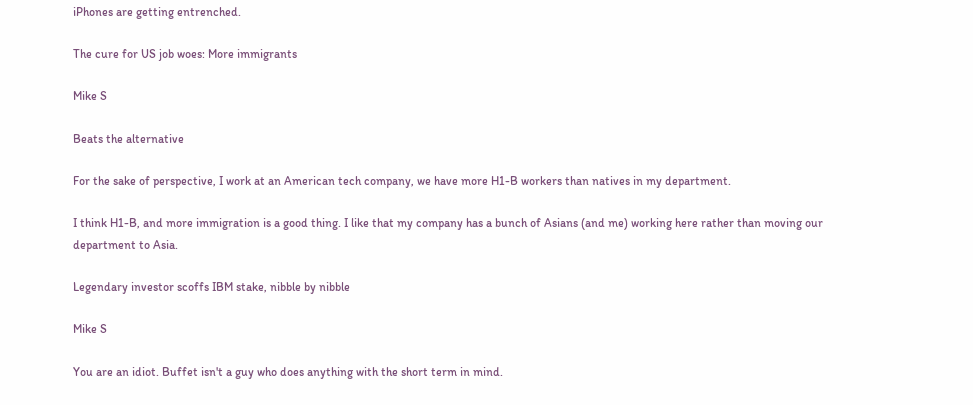iPhones are getting entrenched.

The cure for US job woes: More immigrants

Mike S

Beats the alternative

For the sake of perspective, I work at an American tech company, we have more H1-B workers than natives in my department.

I think H1-B, and more immigration is a good thing. I like that my company has a bunch of Asians (and me) working here rather than moving our department to Asia.

Legendary investor scoffs IBM stake, nibble by nibble

Mike S

You are an idiot. Buffet isn't a guy who does anything with the short term in mind.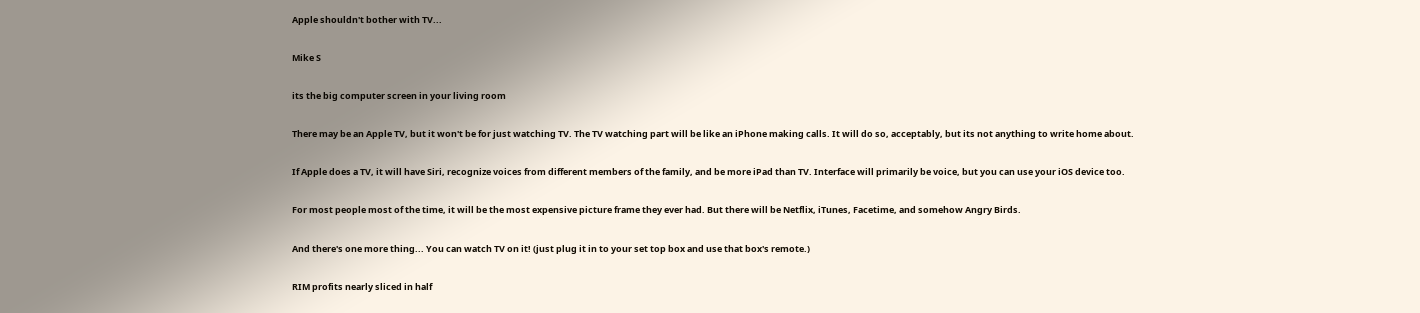Apple shouldn't bother with TV...

Mike S

its the big computer screen in your living room

There may be an Apple TV, but it won't be for just watching TV. The TV watching part will be like an iPhone making calls. It will do so, acceptably, but its not anything to write home about.

If Apple does a TV, it will have Siri, recognize voices from different members of the family, and be more iPad than TV. Interface will primarily be voice, but you can use your iOS device too.

For most people most of the time, it will be the most expensive picture frame they ever had. But there will be Netflix, iTunes, Facetime, and somehow Angry Birds.

And there's one more thing... You can watch TV on it! (just plug it in to your set top box and use that box's remote.)

RIM profits nearly sliced in half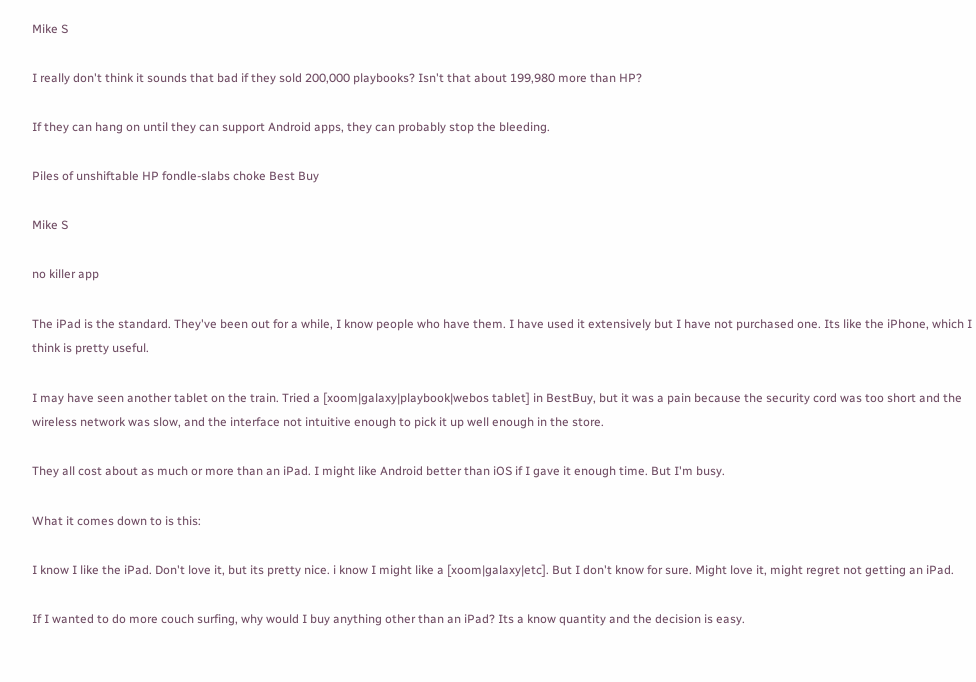Mike S

I really don't think it sounds that bad if they sold 200,000 playbooks? Isn't that about 199,980 more than HP?

If they can hang on until they can support Android apps, they can probably stop the bleeding.

Piles of unshiftable HP fondle-slabs choke Best Buy

Mike S

no killer app

The iPad is the standard. They've been out for a while, I know people who have them. I have used it extensively but I have not purchased one. Its like the iPhone, which I think is pretty useful.

I may have seen another tablet on the train. Tried a [xoom|galaxy|playbook|webos tablet] in BestBuy, but it was a pain because the security cord was too short and the wireless network was slow, and the interface not intuitive enough to pick it up well enough in the store.

They all cost about as much or more than an iPad. I might like Android better than iOS if I gave it enough time. But I'm busy.

What it comes down to is this:

I know I like the iPad. Don't love it, but its pretty nice. i know I might like a [xoom|galaxy|etc]. But I don't know for sure. Might love it, might regret not getting an iPad.

If I wanted to do more couch surfing, why would I buy anything other than an iPad? Its a know quantity and the decision is easy.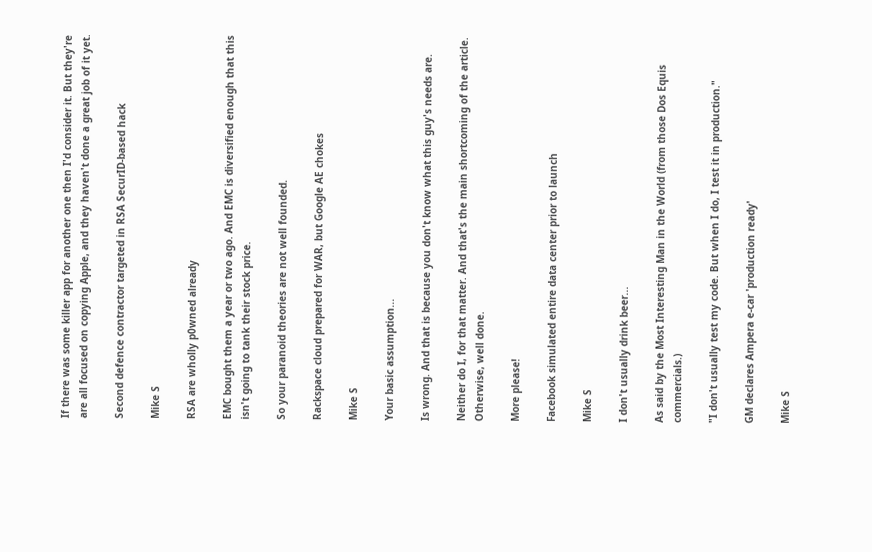If there was some killer app for another one then I'd consider it. But they're are all focused on copying Apple, and they haven't done a great job of it yet.

Second defence contractor targeted in RSA SecurID-based hack

Mike S

RSA are wholly p0wned already

EMC bought them a year or two ago. And EMC is diversified enough that this isn't going to tank their stock price.

So your paranoid theories are not well founded.

Rackspace cloud prepared for WAR, but Google AE chokes

Mike S

Your basic assumption...

Is wrong. And that is because you don't know what this guy's needs are.

Neither do I, for that matter. And that's the main shortcoming of the article. Otherwise, well done.

More please!

Facebook simulated entire data center prior to launch

Mike S

I don't usually drink beer...

As said by the Most Interesting Man in the World (from those Dos Equis commercials.)

"I don't usually test my code. But when I do, I test it in production."

GM declares Ampera e-car 'production ready'

Mike S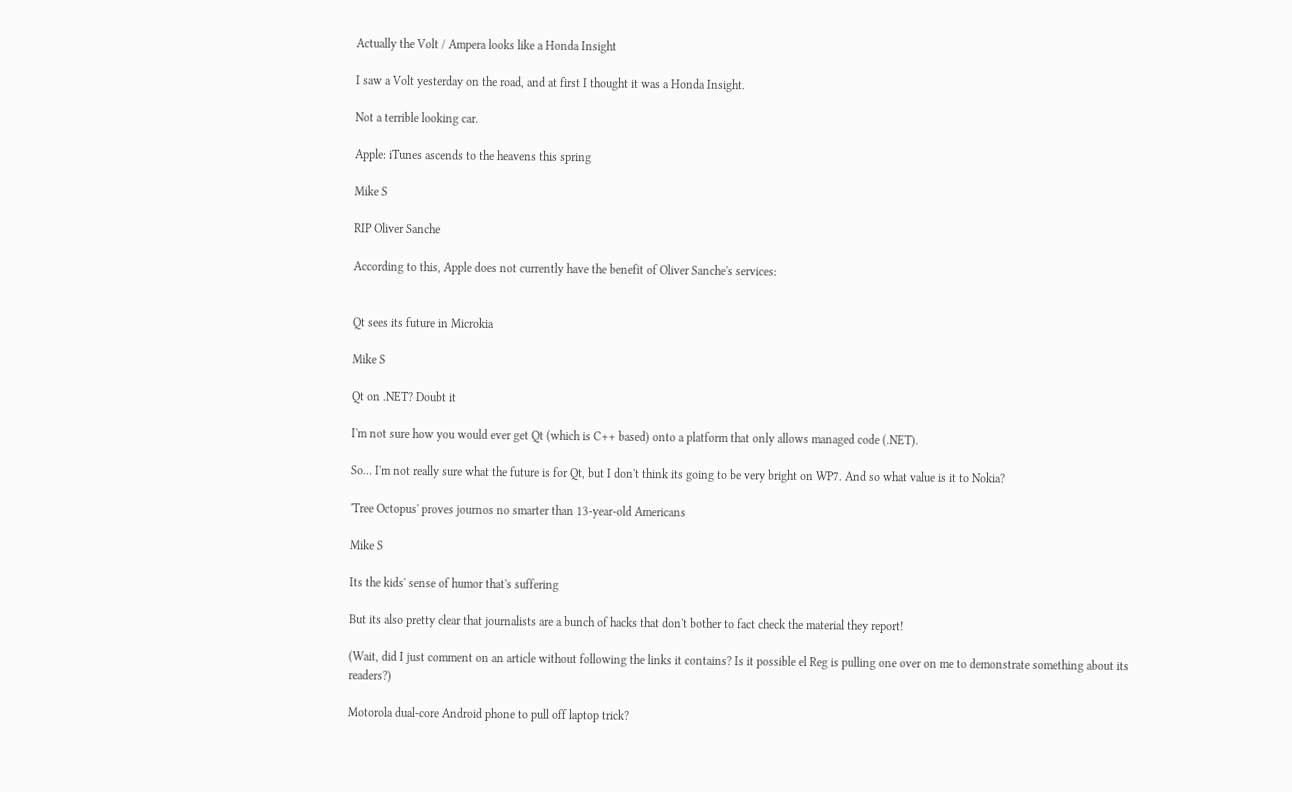Actually the Volt / Ampera looks like a Honda Insight

I saw a Volt yesterday on the road, and at first I thought it was a Honda Insight.

Not a terrible looking car.

Apple: iTunes ascends to the heavens this spring

Mike S

RIP Oliver Sanche

According to this, Apple does not currently have the benefit of Oliver Sanche's services:


Qt sees its future in Microkia

Mike S

Qt on .NET? Doubt it

I'm not sure how you would ever get Qt (which is C++ based) onto a platform that only allows managed code (.NET).

So... I'm not really sure what the future is for Qt, but I don't think its going to be very bright on WP7. And so what value is it to Nokia?

'Tree Octopus' proves journos no smarter than 13-year-old Americans

Mike S

Its the kids' sense of humor that's suffering

But its also pretty clear that journalists are a bunch of hacks that don't bother to fact check the material they report!

(Wait, did I just comment on an article without following the links it contains? Is it possible el Reg is pulling one over on me to demonstrate something about its readers?)

Motorola dual-core Android phone to pull off laptop trick?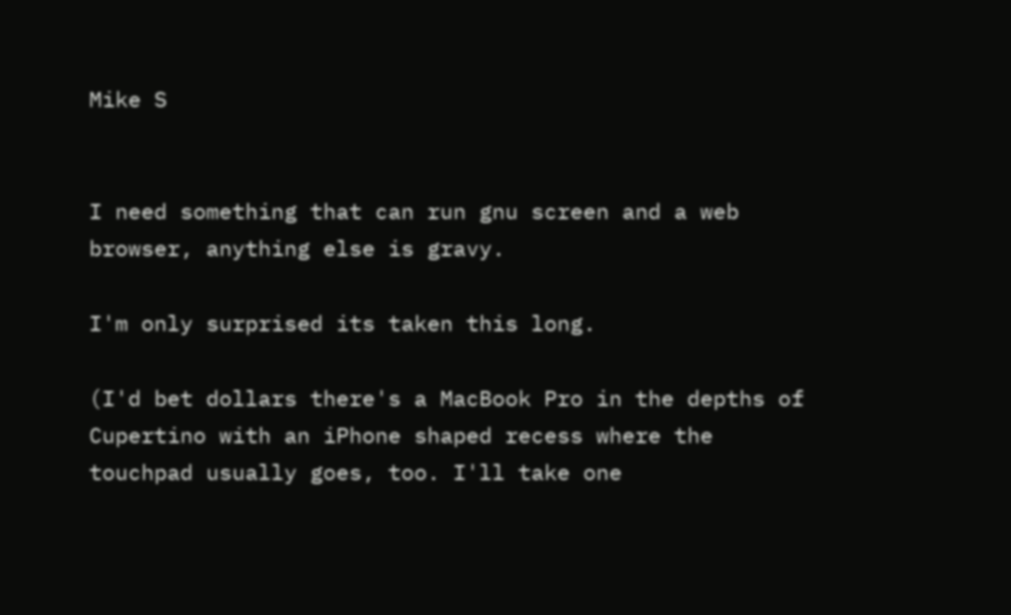Mike S


I need something that can run gnu screen and a web browser, anything else is gravy.

I'm only surprised its taken this long.

(I'd bet dollars there's a MacBook Pro in the depths of Cupertino with an iPhone shaped recess where the touchpad usually goes, too. I'll take one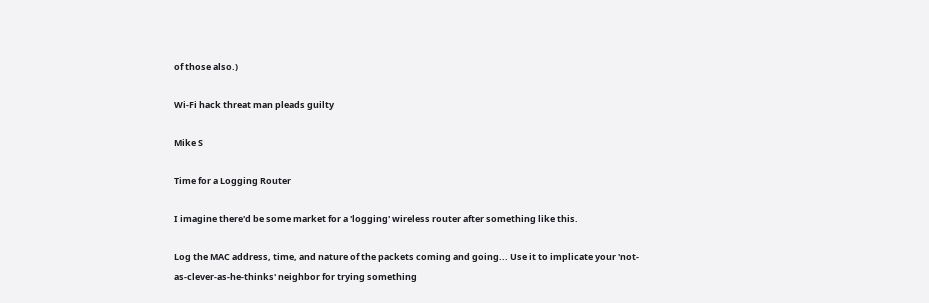of those also.)

Wi-Fi hack threat man pleads guilty

Mike S

Time for a Logging Router

I imagine there'd be some market for a 'logging' wireless router after something like this.

Log the MAC address, time, and nature of the packets coming and going... Use it to implicate your 'not-as-clever-as-he-thinks' neighbor for trying something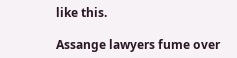like this.

Assange lawyers fume over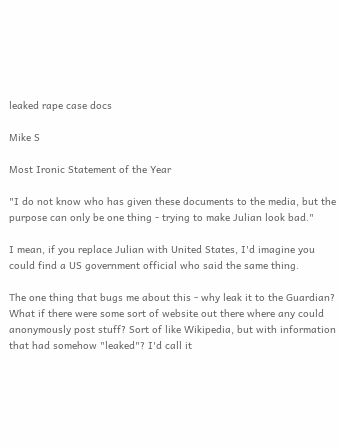leaked rape case docs

Mike S

Most Ironic Statement of the Year

"I do not know who has given these documents to the media, but the purpose can only be one thing - trying to make Julian look bad."

I mean, if you replace Julian with United States, I'd imagine you could find a US government official who said the same thing.

The one thing that bugs me about this - why leak it to the Guardian? What if there were some sort of website out there where any could anonymously post stuff? Sort of like Wikipedia, but with information that had somehow "leaked"? I'd call it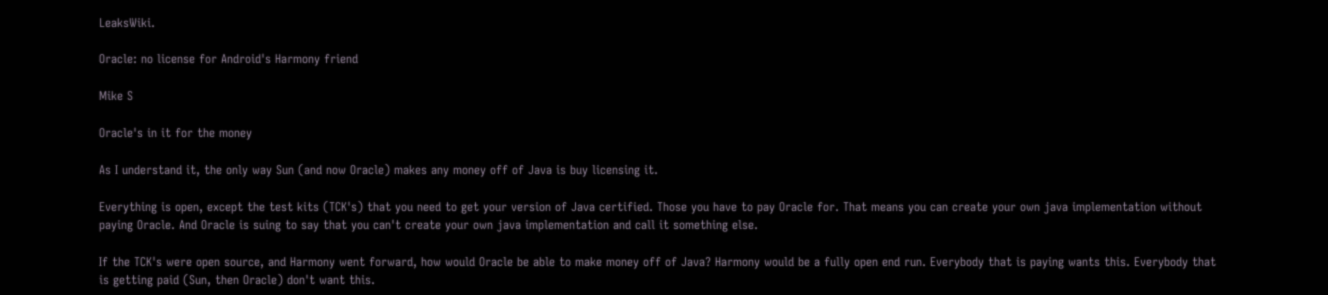LeaksWiki.

Oracle: no license for Android's Harmony friend

Mike S

Oracle's in it for the money

As I understand it, the only way Sun (and now Oracle) makes any money off of Java is buy licensing it.

Everything is open, except the test kits (TCK's) that you need to get your version of Java certified. Those you have to pay Oracle for. That means you can create your own java implementation without paying Oracle. And Oracle is suing to say that you can't create your own java implementation and call it something else.

If the TCK's were open source, and Harmony went forward, how would Oracle be able to make money off of Java? Harmony would be a fully open end run. Everybody that is paying wants this. Everybody that is getting paid (Sun, then Oracle) don't want this.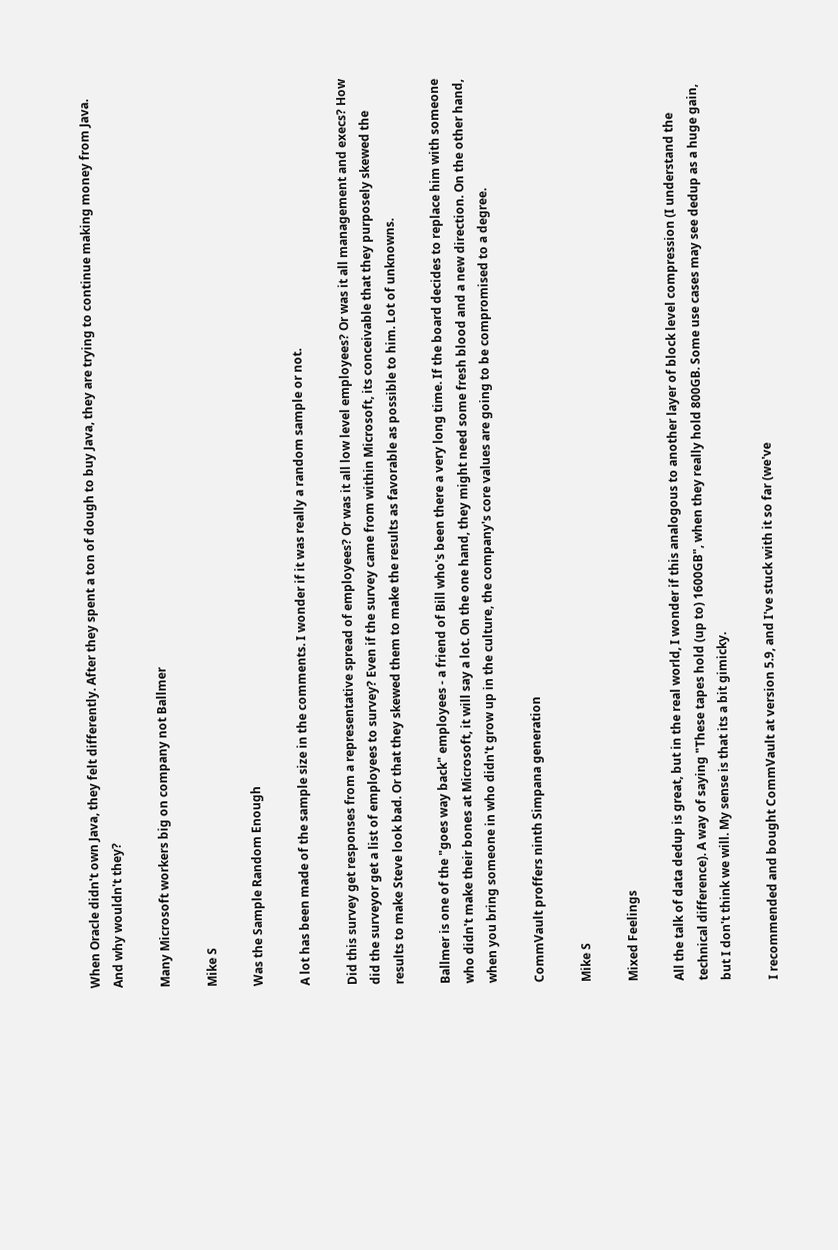When Oracle didn't own Java, they felt differently. After they spent a ton of dough to buy Java, they are trying to continue making money from Java. And why wouldn't they?

Many Microsoft workers big on company not Ballmer

Mike S

Was the Sample Random Enough

A lot has been made of the sample size in the comments. I wonder if it was really a random sample or not.

Did this survey get responses from a representative spread of employees? Or was it all low level employees? Or was it all management and execs? How did the surveyor get a list of employees to survey? Even if the survey came from within Microsoft, its conceivable that they purposely skewed the results to make Steve look bad. Or that they skewed them to make the results as favorable as possible to him. Lot of unknowns.

Ballmer is one of the "goes way back" employees - a friend of Bill who's been there a very long time. If the board decides to replace him with someone who didn't make their bones at Microsoft, it will say a lot. On the one hand, they might need some fresh blood and a new direction. On the other hand, when you bring someone in who didn't grow up in the culture, the company's core values are going to be compromised to a degree.

CommVault proffers ninth Simpana generation

Mike S

Mixed Feelings

All the talk of data dedup is great, but in the real world, I wonder if this analogous to another layer of block level compression (I understand the technical difference). A way of saying "These tapes hold (up to) 1600GB", when they really hold 800GB. Some use cases may see dedup as a huge gain, but I don't think we will. My sense is that its a bit gimicky.

I recommended and bought CommVault at version 5.9, and I've stuck with it so far (we've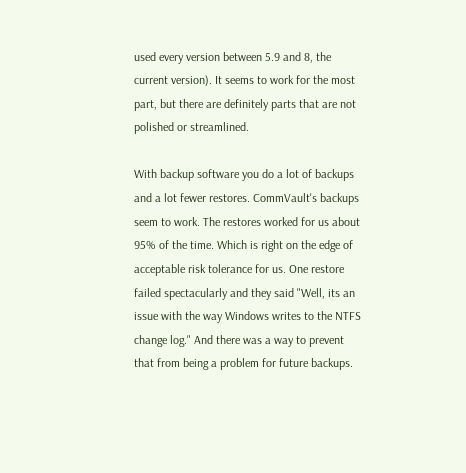used every version between 5.9 and 8, the current version). It seems to work for the most part, but there are definitely parts that are not polished or streamlined.

With backup software you do a lot of backups and a lot fewer restores. CommVault's backups seem to work. The restores worked for us about 95% of the time. Which is right on the edge of acceptable risk tolerance for us. One restore failed spectacularly and they said "Well, its an issue with the way Windows writes to the NTFS change log." And there was a way to prevent that from being a problem for future backups.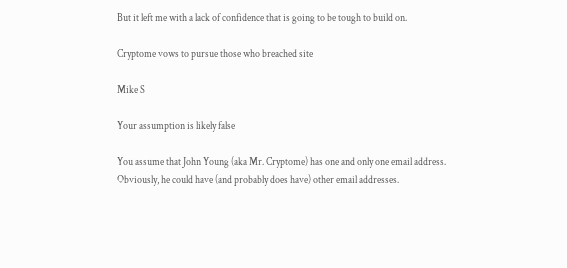But it left me with a lack of confidence that is going to be tough to build on.

Cryptome vows to pursue those who breached site

Mike S

Your assumption is likely false

You assume that John Young (aka Mr. Cryptome) has one and only one email address. Obviously, he could have (and probably does have) other email addresses.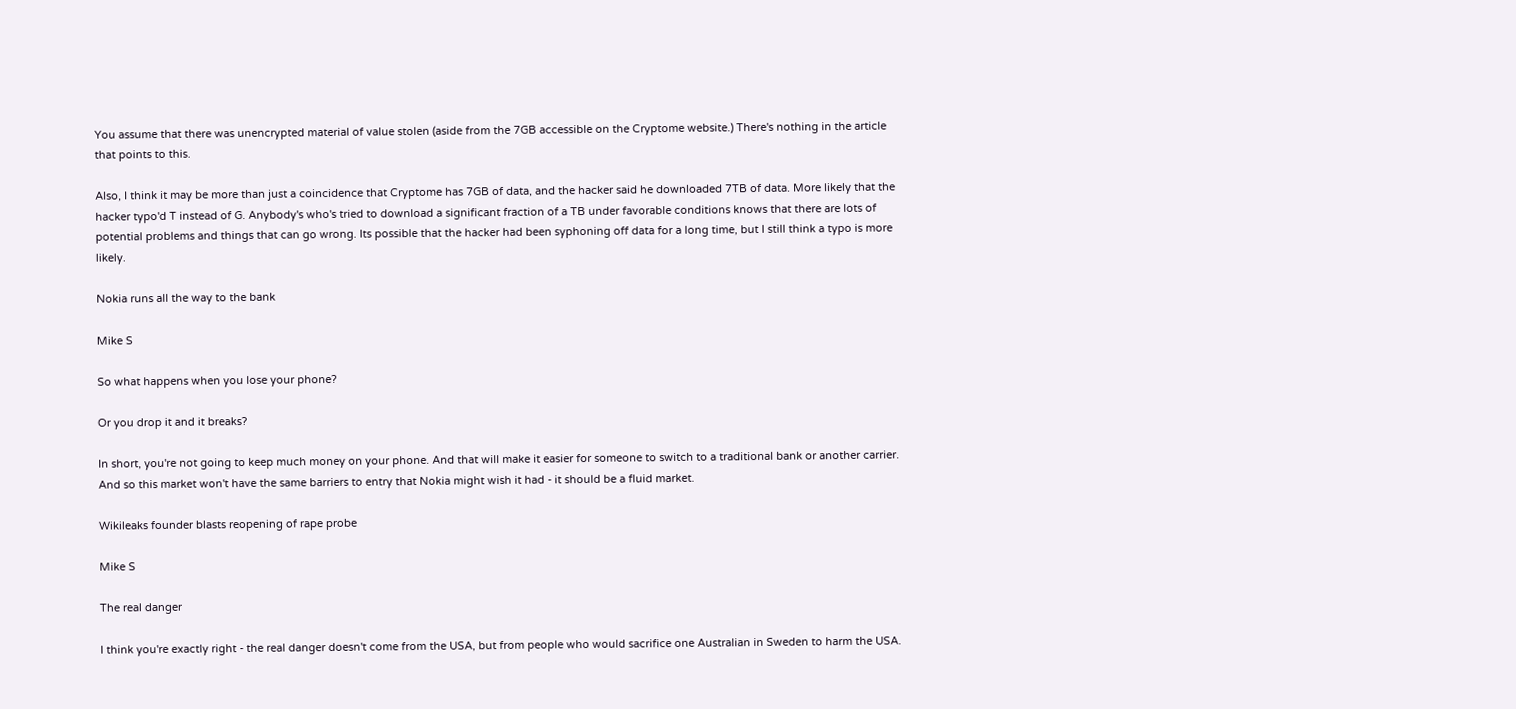You assume that there was unencrypted material of value stolen (aside from the 7GB accessible on the Cryptome website.) There's nothing in the article that points to this.

Also, I think it may be more than just a coincidence that Cryptome has 7GB of data, and the hacker said he downloaded 7TB of data. More likely that the hacker typo'd T instead of G. Anybody's who's tried to download a significant fraction of a TB under favorable conditions knows that there are lots of potential problems and things that can go wrong. Its possible that the hacker had been syphoning off data for a long time, but I still think a typo is more likely.

Nokia runs all the way to the bank

Mike S

So what happens when you lose your phone?

Or you drop it and it breaks?

In short, you're not going to keep much money on your phone. And that will make it easier for someone to switch to a traditional bank or another carrier. And so this market won't have the same barriers to entry that Nokia might wish it had - it should be a fluid market.

Wikileaks founder blasts reopening of rape probe

Mike S

The real danger

I think you're exactly right - the real danger doesn't come from the USA, but from people who would sacrifice one Australian in Sweden to harm the USA.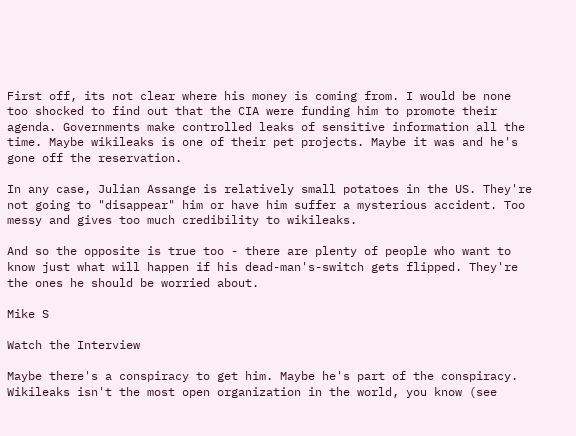First off, its not clear where his money is coming from. I would be none too shocked to find out that the CIA were funding him to promote their agenda. Governments make controlled leaks of sensitive information all the time. Maybe wikileaks is one of their pet projects. Maybe it was and he's gone off the reservation.

In any case, Julian Assange is relatively small potatoes in the US. They're not going to "disappear" him or have him suffer a mysterious accident. Too messy and gives too much credibility to wikileaks.

And so the opposite is true too - there are plenty of people who want to know just what will happen if his dead-man's-switch gets flipped. They're the ones he should be worried about.

Mike S

Watch the Interview

Maybe there's a conspiracy to get him. Maybe he's part of the conspiracy. Wikileaks isn't the most open organization in the world, you know (see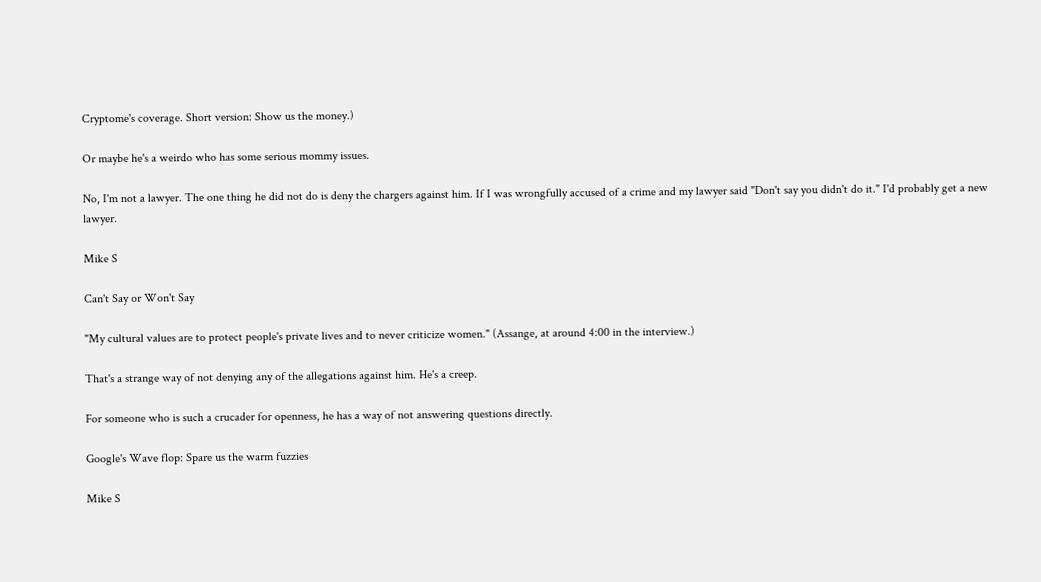Cryptome's coverage. Short version: Show us the money.)

Or maybe he's a weirdo who has some serious mommy issues.

No, I'm not a lawyer. The one thing he did not do is deny the chargers against him. If I was wrongfully accused of a crime and my lawyer said "Don't say you didn't do it." I'd probably get a new lawyer.

Mike S

Can't Say or Won't Say

"My cultural values are to protect people's private lives and to never criticize women." (Assange, at around 4:00 in the interview.)

That's a strange way of not denying any of the allegations against him. He's a creep.

For someone who is such a crucader for openness, he has a way of not answering questions directly.

Google's Wave flop: Spare us the warm fuzzies

Mike S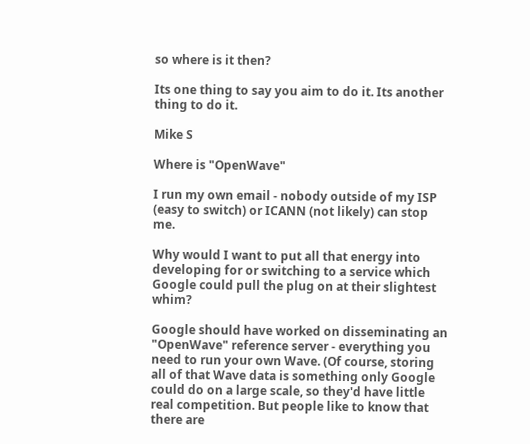so where is it then?

Its one thing to say you aim to do it. Its another thing to do it.

Mike S

Where is "OpenWave"

I run my own email - nobody outside of my ISP (easy to switch) or ICANN (not likely) can stop me.

Why would I want to put all that energy into developing for or switching to a service which Google could pull the plug on at their slightest whim?

Google should have worked on disseminating an "OpenWave" reference server - everything you need to run your own Wave. (Of course, storing all of that Wave data is something only Google could do on a large scale, so they'd have little real competition. But people like to know that there are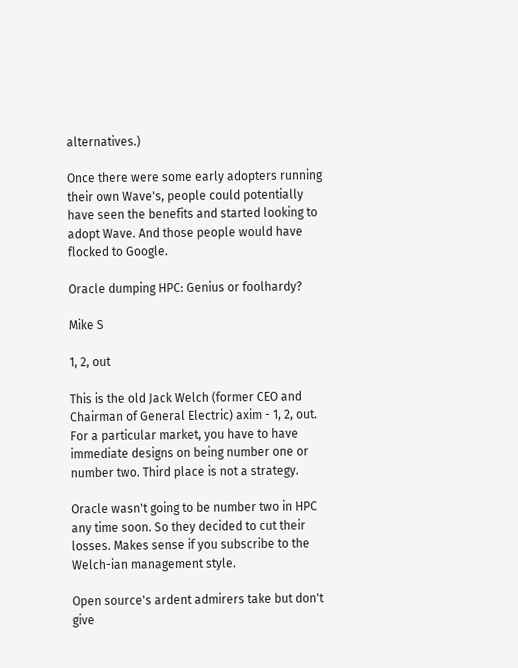alternatives.)

Once there were some early adopters running their own Wave's, people could potentially have seen the benefits and started looking to adopt Wave. And those people would have flocked to Google.

Oracle dumping HPC: Genius or foolhardy?

Mike S

1, 2, out

This is the old Jack Welch (former CEO and Chairman of General Electric) axim - 1, 2, out. For a particular market, you have to have immediate designs on being number one or number two. Third place is not a strategy.

Oracle wasn't going to be number two in HPC any time soon. So they decided to cut their losses. Makes sense if you subscribe to the Welch-ian management style.

Open source's ardent admirers take but don't give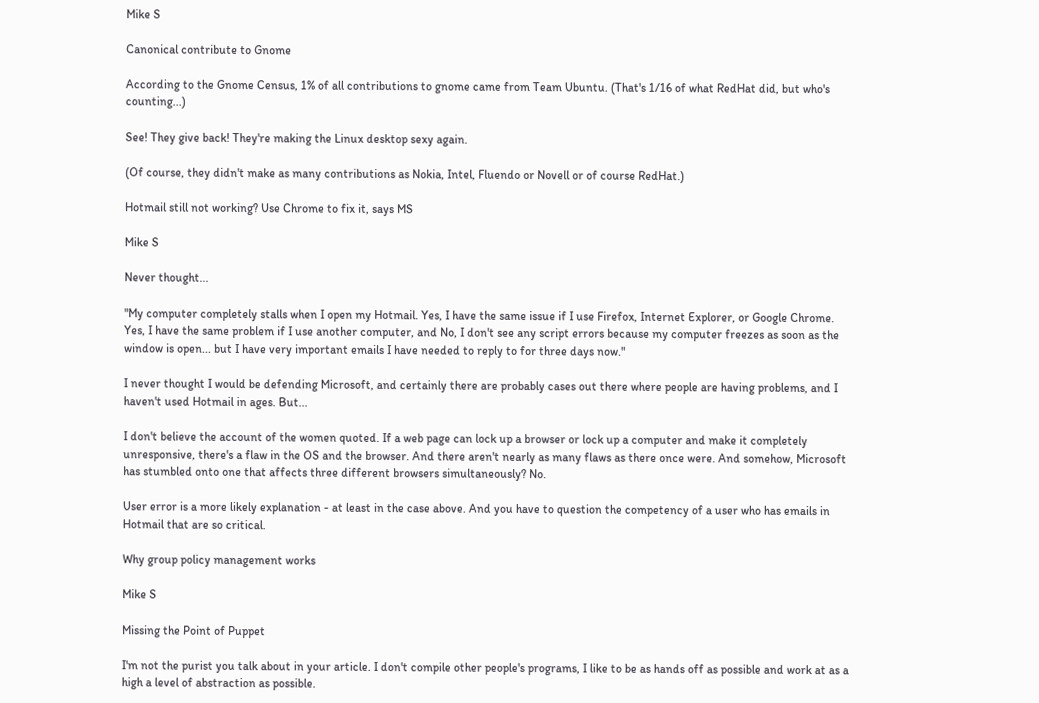Mike S

Canonical contribute to Gnome

According to the Gnome Census, 1% of all contributions to gnome came from Team Ubuntu. (That's 1/16 of what RedHat did, but who's counting...)

See! They give back! They're making the Linux desktop sexy again.

(Of course, they didn't make as many contributions as Nokia, Intel, Fluendo or Novell or of course RedHat.)

Hotmail still not working? Use Chrome to fix it, says MS

Mike S

Never thought...

"My computer completely stalls when I open my Hotmail. Yes, I have the same issue if I use Firefox, Internet Explorer, or Google Chrome. Yes, I have the same problem if I use another computer, and No, I don't see any script errors because my computer freezes as soon as the window is open... but I have very important emails I have needed to reply to for three days now."

I never thought I would be defending Microsoft, and certainly there are probably cases out there where people are having problems, and I haven't used Hotmail in ages. But...

I don't believe the account of the women quoted. If a web page can lock up a browser or lock up a computer and make it completely unresponsive, there's a flaw in the OS and the browser. And there aren't nearly as many flaws as there once were. And somehow, Microsoft has stumbled onto one that affects three different browsers simultaneously? No.

User error is a more likely explanation - at least in the case above. And you have to question the competency of a user who has emails in Hotmail that are so critical.

Why group policy management works

Mike S

Missing the Point of Puppet

I'm not the purist you talk about in your article. I don't compile other people's programs, I like to be as hands off as possible and work at as a high a level of abstraction as possible.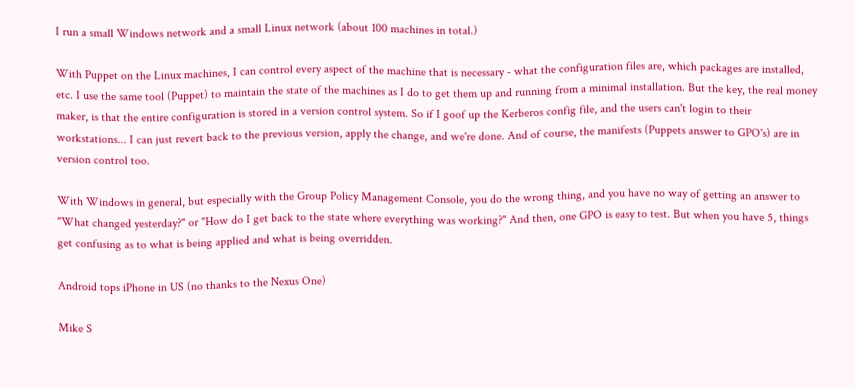I run a small Windows network and a small Linux network (about 100 machines in total.)

With Puppet on the Linux machines, I can control every aspect of the machine that is necessary - what the configuration files are, which packages are installed, etc. I use the same tool (Puppet) to maintain the state of the machines as I do to get them up and running from a minimal installation. But the key, the real money maker, is that the entire configuration is stored in a version control system. So if I goof up the Kerberos config file, and the users can't login to their workstations... I can just revert back to the previous version, apply the change, and we're done. And of course, the manifests (Puppets answer to GPO's) are in version control too.

With Windows in general, but especially with the Group Policy Management Console, you do the wrong thing, and you have no way of getting an answer to "What changed yesterday?" or "How do I get back to the state where everything was working?" And then, one GPO is easy to test. But when you have 5, things get confusing as to what is being applied and what is being overridden.

Android tops iPhone in US (no thanks to the Nexus One)

Mike S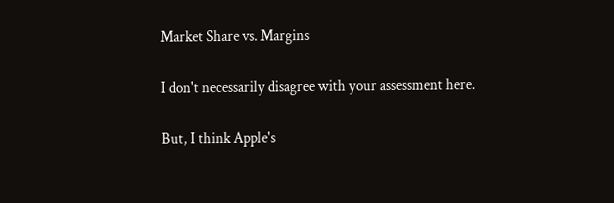Market Share vs. Margins

I don't necessarily disagree with your assessment here.

But, I think Apple's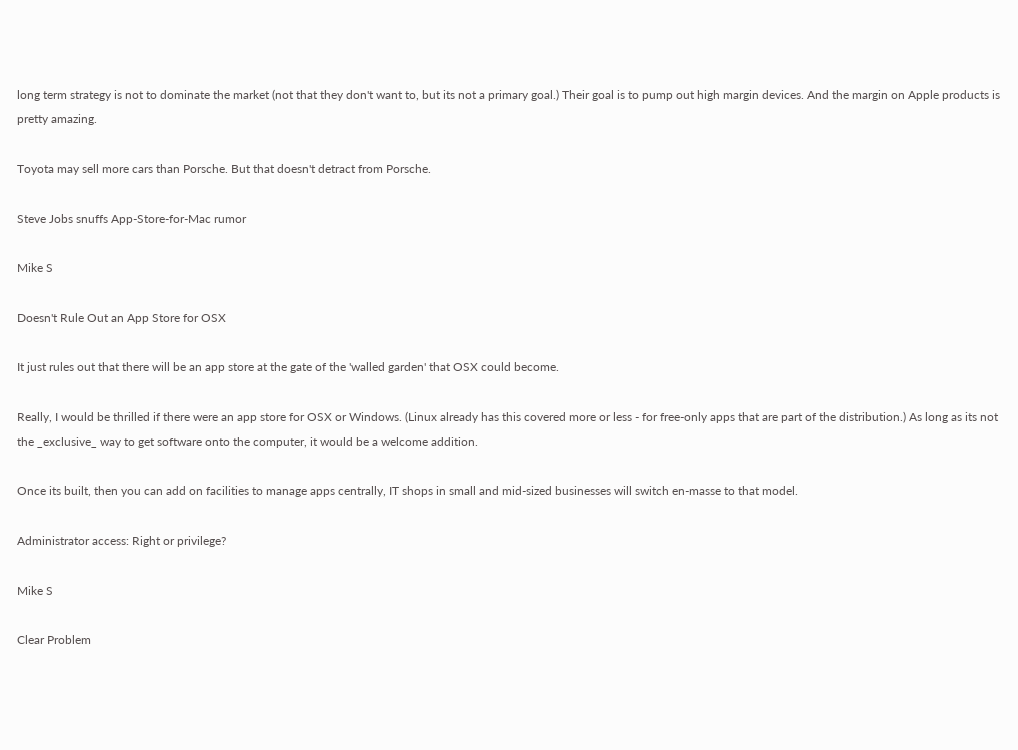long term strategy is not to dominate the market (not that they don't want to, but its not a primary goal.) Their goal is to pump out high margin devices. And the margin on Apple products is pretty amazing.

Toyota may sell more cars than Porsche. But that doesn't detract from Porsche.

Steve Jobs snuffs App-Store-for-Mac rumor

Mike S

Doesn't Rule Out an App Store for OSX

It just rules out that there will be an app store at the gate of the 'walled garden' that OSX could become.

Really, I would be thrilled if there were an app store for OSX or Windows. (Linux already has this covered more or less - for free-only apps that are part of the distribution.) As long as its not the _exclusive_ way to get software onto the computer, it would be a welcome addition.

Once its built, then you can add on facilities to manage apps centrally, IT shops in small and mid-sized businesses will switch en-masse to that model.

Administrator access: Right or privilege?

Mike S

Clear Problem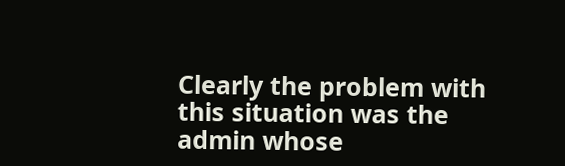Clearly the problem with this situation was the admin whose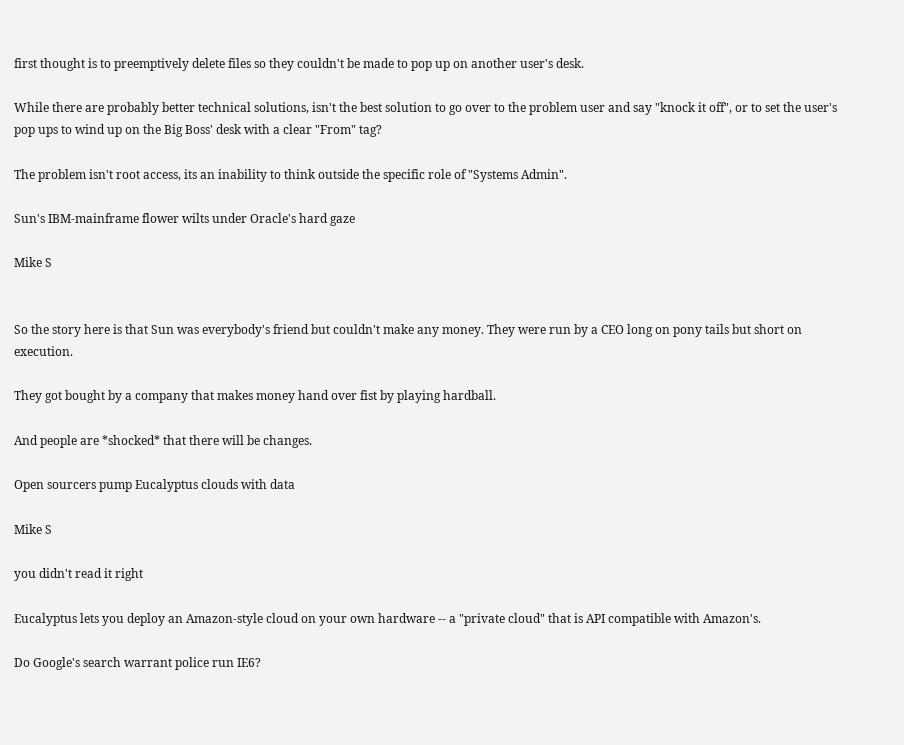first thought is to preemptively delete files so they couldn't be made to pop up on another user's desk.

While there are probably better technical solutions, isn't the best solution to go over to the problem user and say "knock it off", or to set the user's pop ups to wind up on the Big Boss' desk with a clear "From" tag?

The problem isn't root access, its an inability to think outside the specific role of "Systems Admin".

Sun's IBM-mainframe flower wilts under Oracle's hard gaze

Mike S


So the story here is that Sun was everybody's friend but couldn't make any money. They were run by a CEO long on pony tails but short on execution.

They got bought by a company that makes money hand over fist by playing hardball.

And people are *shocked* that there will be changes.

Open sourcers pump Eucalyptus clouds with data

Mike S

you didn't read it right

Eucalyptus lets you deploy an Amazon-style cloud on your own hardware -- a "private cloud" that is API compatible with Amazon's.

Do Google's search warrant police run IE6?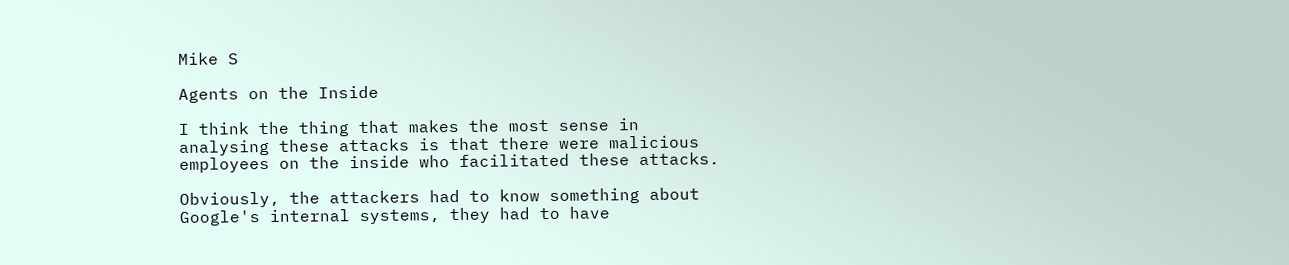Mike S

Agents on the Inside

I think the thing that makes the most sense in analysing these attacks is that there were malicious employees on the inside who facilitated these attacks.

Obviously, the attackers had to know something about Google's internal systems, they had to have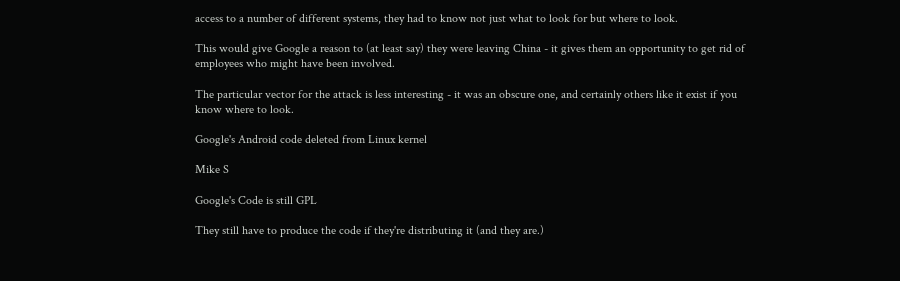access to a number of different systems, they had to know not just what to look for but where to look.

This would give Google a reason to (at least say) they were leaving China - it gives them an opportunity to get rid of employees who might have been involved.

The particular vector for the attack is less interesting - it was an obscure one, and certainly others like it exist if you know where to look.

Google's Android code deleted from Linux kernel

Mike S

Google's Code is still GPL

They still have to produce the code if they're distributing it (and they are.)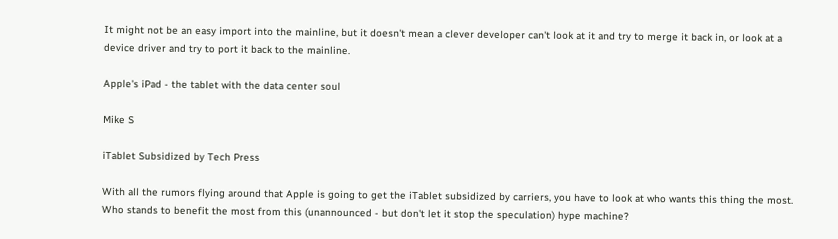It might not be an easy import into the mainline, but it doesn't mean a clever developer can't look at it and try to merge it back in, or look at a device driver and try to port it back to the mainline.

Apple's iPad - the tablet with the data center soul

Mike S

iTablet Subsidized by Tech Press

With all the rumors flying around that Apple is going to get the iTablet subsidized by carriers, you have to look at who wants this thing the most. Who stands to benefit the most from this (unannounced - but don't let it stop the speculation) hype machine?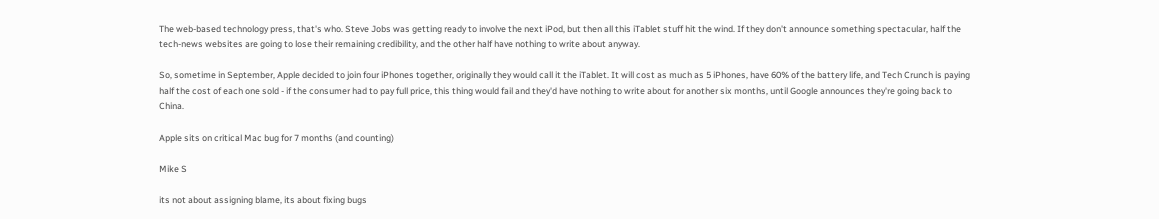The web-based technology press, that's who. Steve Jobs was getting ready to involve the next iPod, but then all this iTablet stuff hit the wind. If they don't announce something spectacular, half the tech-news websites are going to lose their remaining credibility, and the other half have nothing to write about anyway.

So, sometime in September, Apple decided to join four iPhones together, originally they would call it the iTablet. It will cost as much as 5 iPhones, have 60% of the battery life, and Tech Crunch is paying half the cost of each one sold - if the consumer had to pay full price, this thing would fail and they'd have nothing to write about for another six months, until Google announces they're going back to China.

Apple sits on critical Mac bug for 7 months (and counting)

Mike S

its not about assigning blame, its about fixing bugs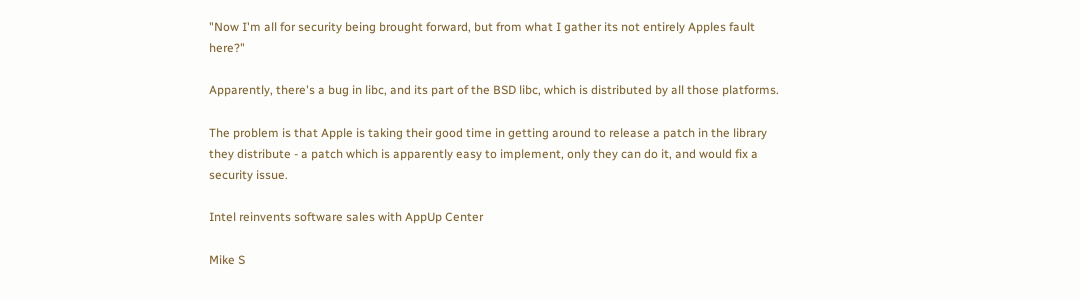"Now I'm all for security being brought forward, but from what I gather its not entirely Apples fault here?"

Apparently, there's a bug in libc, and its part of the BSD libc, which is distributed by all those platforms.

The problem is that Apple is taking their good time in getting around to release a patch in the library they distribute - a patch which is apparently easy to implement, only they can do it, and would fix a security issue.

Intel reinvents software sales with AppUp Center

Mike S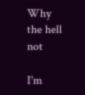Why the hell not

I'm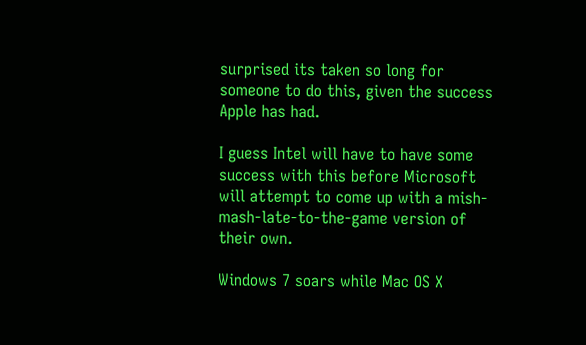surprised its taken so long for someone to do this, given the success Apple has had.

I guess Intel will have to have some success with this before Microsoft will attempt to come up with a mish-mash-late-to-the-game version of their own.

Windows 7 soars while Mac OS X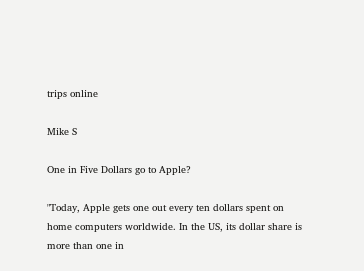trips online

Mike S

One in Five Dollars go to Apple?

"Today, Apple gets one out every ten dollars spent on home computers worldwide. In the US, its dollar share is more than one in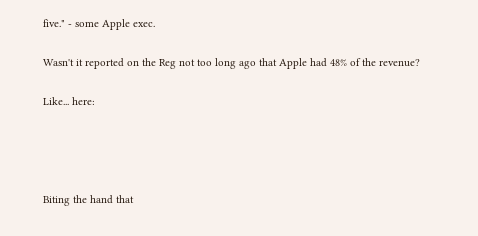five." - some Apple exec.

Wasn't it reported on the Reg not too long ago that Apple had 48% of the revenue?

Like... here:




Biting the hand that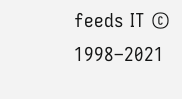feeds IT © 1998–2021